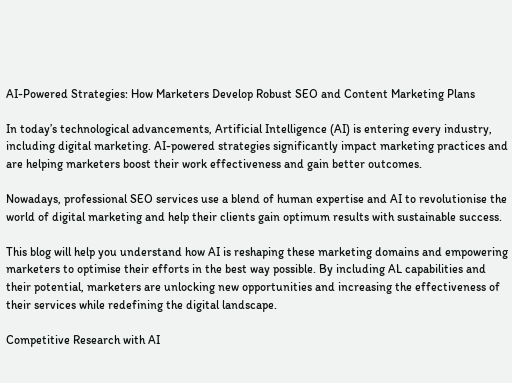AI-Powered Strategies: How Marketers Develop Robust SEO and Content Marketing Plans

In today’s technological advancements, Artificial Intelligence (AI) is entering every industry, including digital marketing. AI-powered strategies significantly impact marketing practices and are helping marketers boost their work effectiveness and gain better outcomes.

Nowadays, professional SEO services use a blend of human expertise and AI to revolutionise the world of digital marketing and help their clients gain optimum results with sustainable success.

This blog will help you understand how AI is reshaping these marketing domains and empowering marketers to optimise their efforts in the best way possible. By including AL capabilities and their potential, marketers are unlocking new opportunities and increasing the effectiveness of their services while redefining the digital landscape.

Competitive Research with AI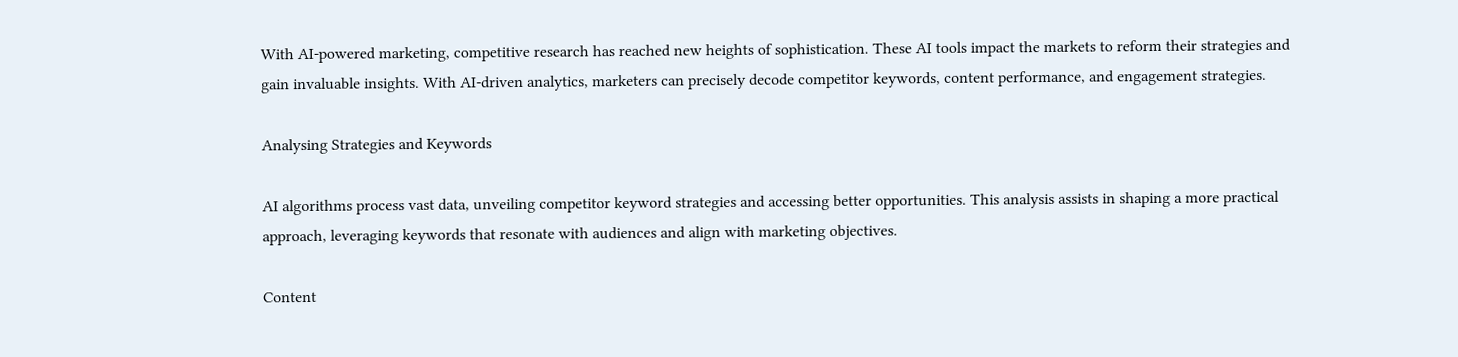With AI-powered marketing, competitive research has reached new heights of sophistication. These AI tools impact the markets to reform their strategies and gain invaluable insights. With AI-driven analytics, marketers can precisely decode competitor keywords, content performance, and engagement strategies.

Analysing Strategies and Keywords

AI algorithms process vast data, unveiling competitor keyword strategies and accessing better opportunities. This analysis assists in shaping a more practical approach, leveraging keywords that resonate with audiences and align with marketing objectives.

Content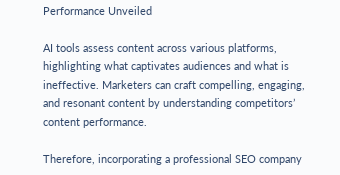Performance Unveiled

AI tools assess content across various platforms, highlighting what captivates audiences and what is ineffective. Marketers can craft compelling, engaging, and resonant content by understanding competitors’ content performance.

Therefore, incorporating a professional SEO company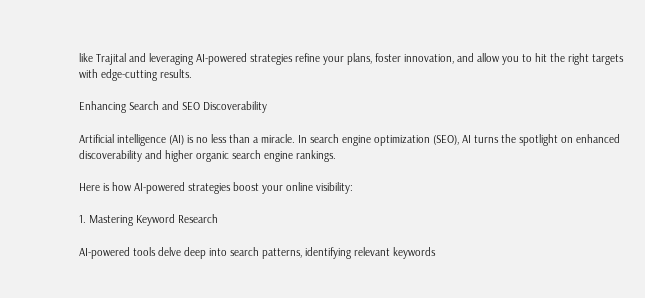like Trajital and leveraging AI-powered strategies refine your plans, foster innovation, and allow you to hit the right targets with edge-cutting results.

Enhancing Search and SEO Discoverability

Artificial intelligence (AI) is no less than a miracle. In search engine optimization (SEO), AI turns the spotlight on enhanced discoverability and higher organic search engine rankings.

Here is how AI-powered strategies boost your online visibility:

1. Mastering Keyword Research

AI-powered tools delve deep into search patterns, identifying relevant keywords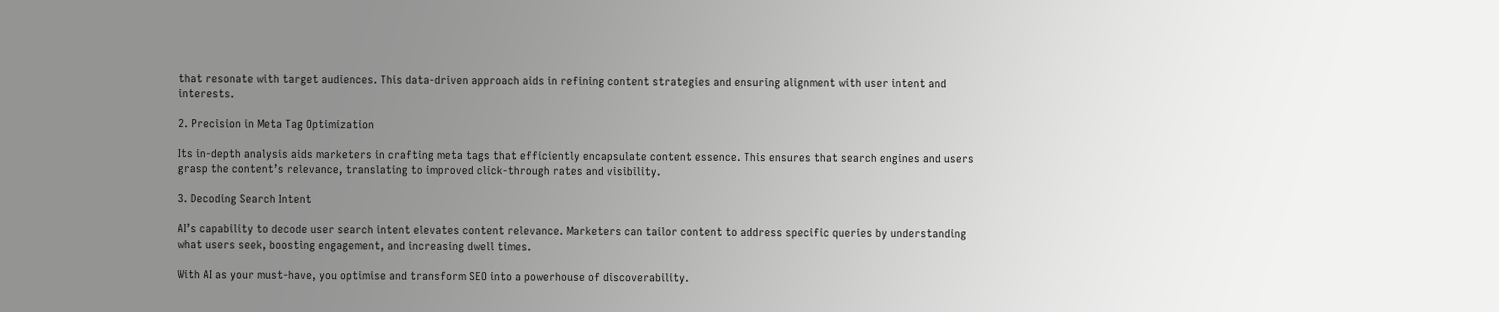that resonate with target audiences. This data-driven approach aids in refining content strategies and ensuring alignment with user intent and interests.

2. Precision in Meta Tag Optimization

Its in-depth analysis aids marketers in crafting meta tags that efficiently encapsulate content essence. This ensures that search engines and users grasp the content’s relevance, translating to improved click-through rates and visibility.

3. Decoding Search Intent

AI’s capability to decode user search intent elevates content relevance. Marketers can tailor content to address specific queries by understanding what users seek, boosting engagement, and increasing dwell times.

With AI as your must-have, you optimise and transform SEO into a powerhouse of discoverability.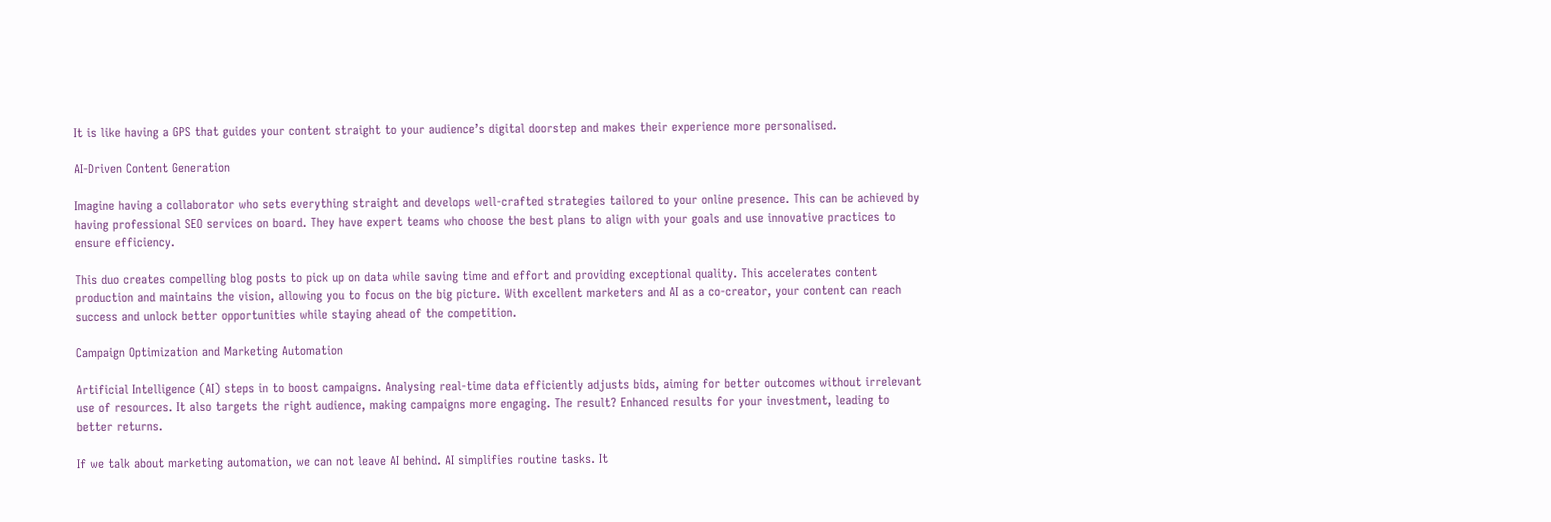It is like having a GPS that guides your content straight to your audience’s digital doorstep and makes their experience more personalised.

AI-Driven Content Generation

Imagine having a collaborator who sets everything straight and develops well-crafted strategies tailored to your online presence. This can be achieved by having professional SEO services on board. They have expert teams who choose the best plans to align with your goals and use innovative practices to ensure efficiency.

This duo creates compelling blog posts to pick up on data while saving time and effort and providing exceptional quality. This accelerates content production and maintains the vision, allowing you to focus on the big picture. With excellent marketers and AI as a co-creator, your content can reach success and unlock better opportunities while staying ahead of the competition.

Campaign Optimization and Marketing Automation

Artificial Intelligence (AI) steps in to boost campaigns. Analysing real-time data efficiently adjusts bids, aiming for better outcomes without irrelevant use of resources. It also targets the right audience, making campaigns more engaging. The result? Enhanced results for your investment, leading to better returns.

If we talk about marketing automation, we can not leave AI behind. AI simplifies routine tasks. It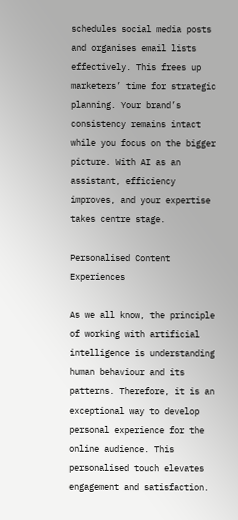schedules social media posts and organises email lists effectively. This frees up marketers’ time for strategic planning. Your brand’s consistency remains intact while you focus on the bigger picture. With AI as an assistant, efficiency improves, and your expertise takes centre stage.

Personalised Content Experiences

As we all know, the principle of working with artificial intelligence is understanding human behaviour and its patterns. Therefore, it is an exceptional way to develop personal experience for the online audience. This personalised touch elevates engagement and satisfaction.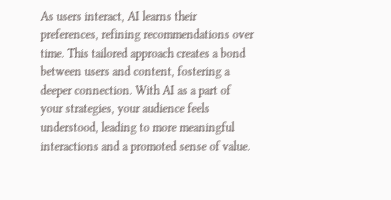As users interact, AI learns their preferences, refining recommendations over time. This tailored approach creates a bond between users and content, fostering a deeper connection. With AI as a part of your strategies, your audience feels understood, leading to more meaningful interactions and a promoted sense of value.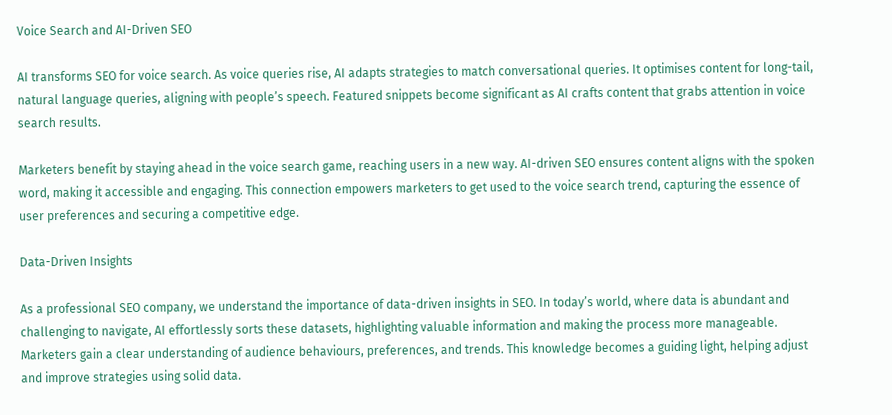Voice Search and AI-Driven SEO

AI transforms SEO for voice search. As voice queries rise, AI adapts strategies to match conversational queries. It optimises content for long-tail, natural language queries, aligning with people’s speech. Featured snippets become significant as AI crafts content that grabs attention in voice search results.

Marketers benefit by staying ahead in the voice search game, reaching users in a new way. AI-driven SEO ensures content aligns with the spoken word, making it accessible and engaging. This connection empowers marketers to get used to the voice search trend, capturing the essence of user preferences and securing a competitive edge.

Data-Driven Insights

As a professional SEO company, we understand the importance of data-driven insights in SEO. In today’s world, where data is abundant and challenging to navigate, AI effortlessly sorts these datasets, highlighting valuable information and making the process more manageable. Marketers gain a clear understanding of audience behaviours, preferences, and trends. This knowledge becomes a guiding light, helping adjust and improve strategies using solid data.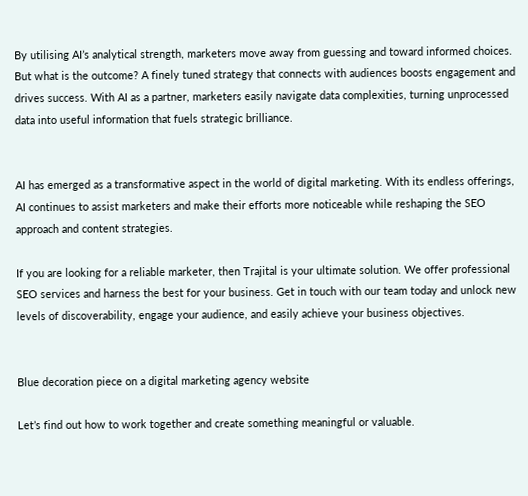By utilising AI’s analytical strength, marketers move away from guessing and toward informed choices. But what is the outcome? A finely tuned strategy that connects with audiences boosts engagement and drives success. With AI as a partner, marketers easily navigate data complexities, turning unprocessed data into useful information that fuels strategic brilliance.


AI has emerged as a transformative aspect in the world of digital marketing. With its endless offerings, AI continues to assist marketers and make their efforts more noticeable while reshaping the SEO approach and content strategies.

If you are looking for a reliable marketer, then Trajital is your ultimate solution. We offer professional SEO services and harness the best for your business. Get in touch with our team today and unlock new levels of discoverability, engage your audience, and easily achieve your business objectives.


Blue decoration piece on a digital marketing agency website

Let’s find out how to work together and create something meaningful or valuable.